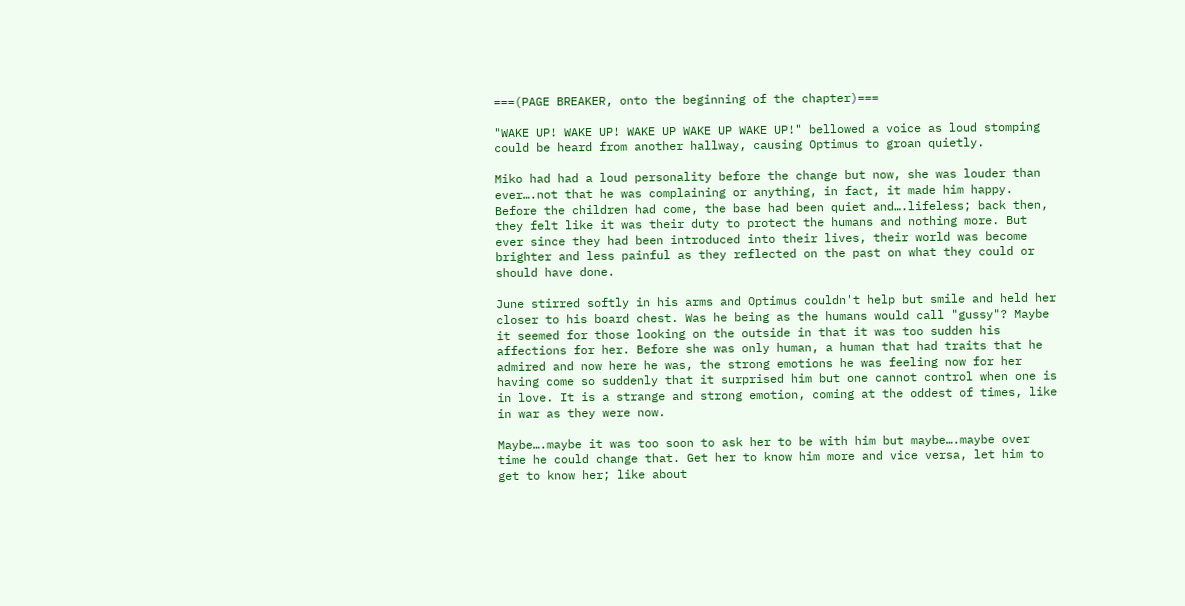===(PAGE BREAKER, onto the beginning of the chapter)===

"WAKE UP! WAKE UP! WAKE UP WAKE UP WAKE UP!" bellowed a voice as loud stomping could be heard from another hallway, causing Optimus to groan quietly.

Miko had had a loud personality before the change but now, she was louder than ever….not that he was complaining or anything, in fact, it made him happy. Before the children had come, the base had been quiet and….lifeless; back then, they felt like it was their duty to protect the humans and nothing more. But ever since they had been introduced into their lives, their world was become brighter and less painful as they reflected on the past on what they could or should have done.

June stirred softly in his arms and Optimus couldn't help but smile and held her closer to his board chest. Was he being as the humans would call "gussy"? Maybe it seemed for those looking on the outside in that it was too sudden his affections for her. Before she was only human, a human that had traits that he admired and now here he was, the strong emotions he was feeling now for her having come so suddenly that it surprised him but one cannot control when one is in love. It is a strange and strong emotion, coming at the oddest of times, like in war as they were now.

Maybe….maybe it was too soon to ask her to be with him but maybe….maybe over time he could change that. Get her to know him more and vice versa, let him to get to know her; like about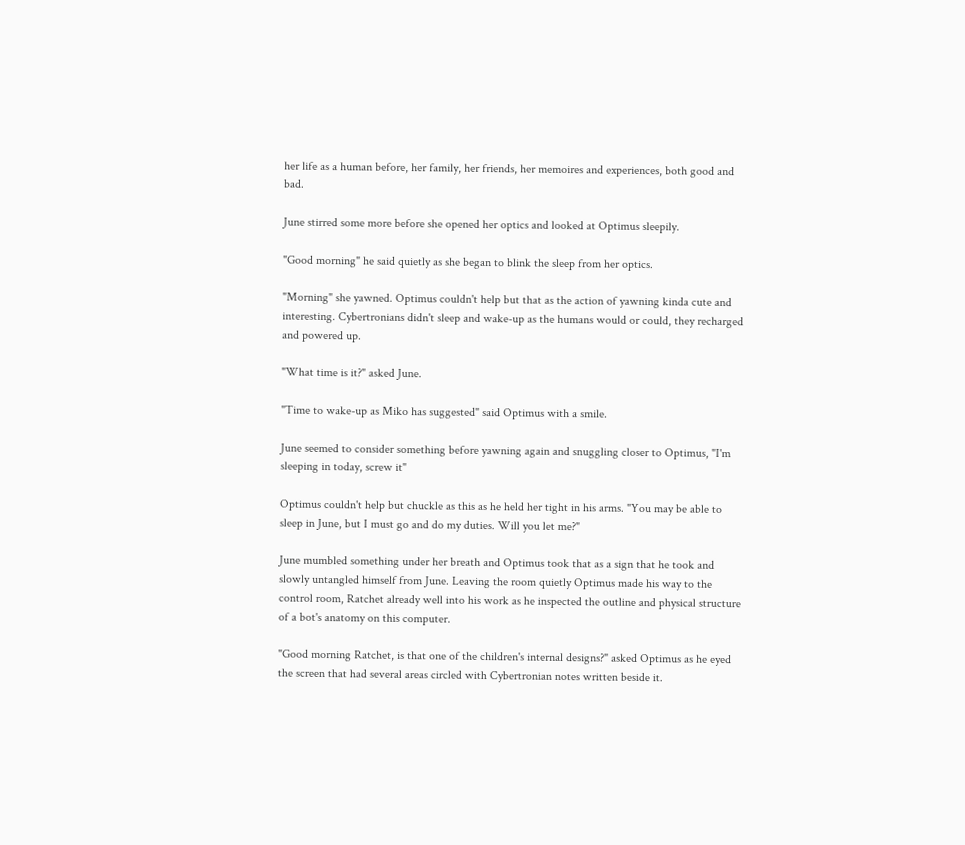her life as a human before, her family, her friends, her memoires and experiences, both good and bad.

June stirred some more before she opened her optics and looked at Optimus sleepily.

"Good morning" he said quietly as she began to blink the sleep from her optics.

"Morning" she yawned. Optimus couldn't help but that as the action of yawning kinda cute and interesting. Cybertronians didn't sleep and wake-up as the humans would or could, they recharged and powered up.

"What time is it?" asked June.

"Time to wake-up as Miko has suggested" said Optimus with a smile.

June seemed to consider something before yawning again and snuggling closer to Optimus, "I'm sleeping in today, screw it"

Optimus couldn't help but chuckle as this as he held her tight in his arms. "You may be able to sleep in June, but I must go and do my duties. Will you let me?"

June mumbled something under her breath and Optimus took that as a sign that he took and slowly untangled himself from June. Leaving the room quietly Optimus made his way to the control room, Ratchet already well into his work as he inspected the outline and physical structure of a bot's anatomy on this computer.

"Good morning Ratchet, is that one of the children's internal designs?" asked Optimus as he eyed the screen that had several areas circled with Cybertronian notes written beside it.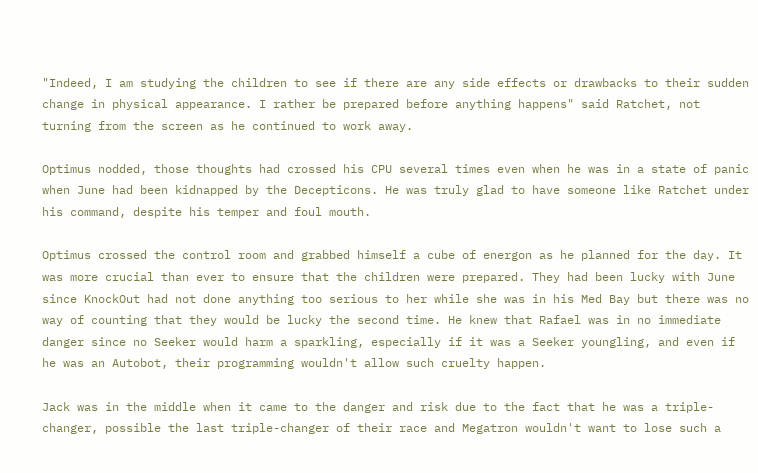"Indeed, I am studying the children to see if there are any side effects or drawbacks to their sudden change in physical appearance. I rather be prepared before anything happens" said Ratchet, not turning from the screen as he continued to work away.

Optimus nodded, those thoughts had crossed his CPU several times even when he was in a state of panic when June had been kidnapped by the Decepticons. He was truly glad to have someone like Ratchet under his command, despite his temper and foul mouth.

Optimus crossed the control room and grabbed himself a cube of energon as he planned for the day. It was more crucial than ever to ensure that the children were prepared. They had been lucky with June since KnockOut had not done anything too serious to her while she was in his Med Bay but there was no way of counting that they would be lucky the second time. He knew that Rafael was in no immediate danger since no Seeker would harm a sparkling, especially if it was a Seeker youngling, and even if he was an Autobot, their programming wouldn't allow such cruelty happen.

Jack was in the middle when it came to the danger and risk due to the fact that he was a triple-changer, possible the last triple-changer of their race and Megatron wouldn't want to lose such a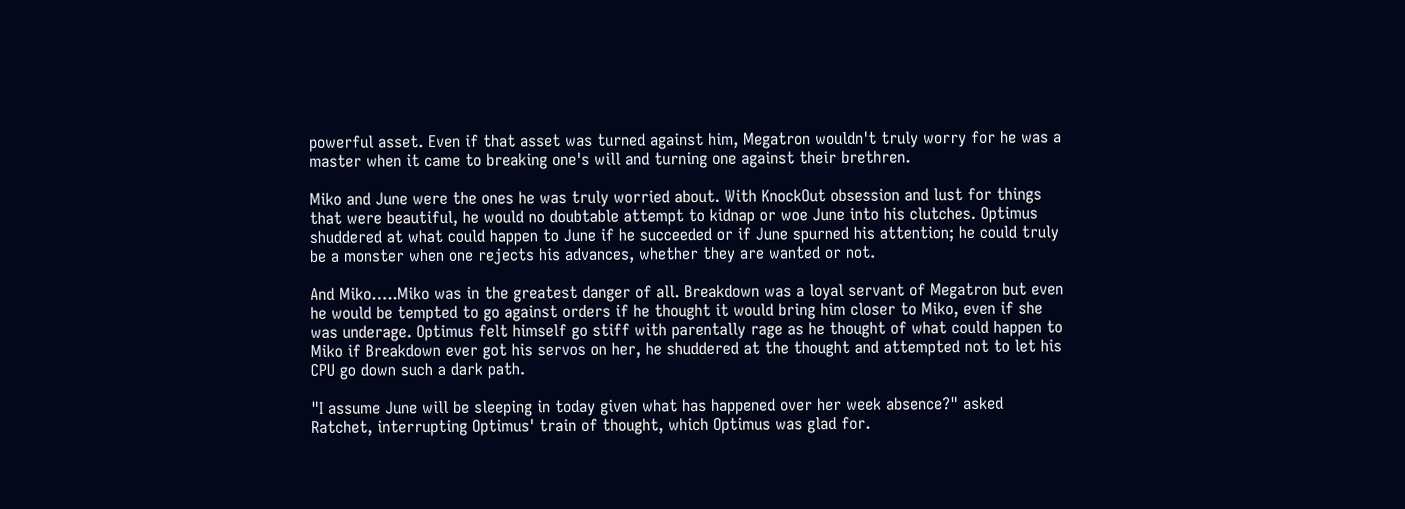powerful asset. Even if that asset was turned against him, Megatron wouldn't truly worry for he was a master when it came to breaking one's will and turning one against their brethren.

Miko and June were the ones he was truly worried about. With KnockOut obsession and lust for things that were beautiful, he would no doubtable attempt to kidnap or woe June into his clutches. Optimus shuddered at what could happen to June if he succeeded or if June spurned his attention; he could truly be a monster when one rejects his advances, whether they are wanted or not.

And Miko…..Miko was in the greatest danger of all. Breakdown was a loyal servant of Megatron but even he would be tempted to go against orders if he thought it would bring him closer to Miko, even if she was underage. Optimus felt himself go stiff with parentally rage as he thought of what could happen to Miko if Breakdown ever got his servos on her, he shuddered at the thought and attempted not to let his CPU go down such a dark path.

"I assume June will be sleeping in today given what has happened over her week absence?" asked Ratchet, interrupting Optimus' train of thought, which Optimus was glad for.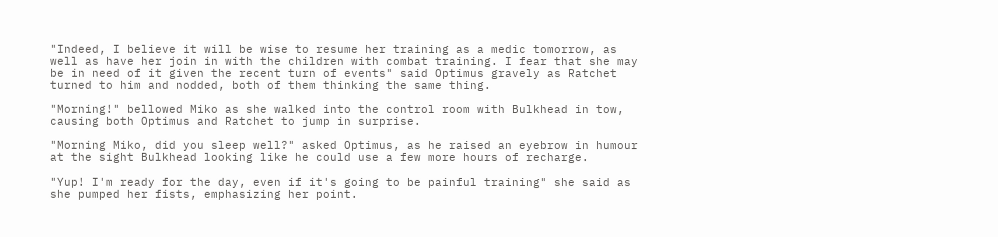"Indeed, I believe it will be wise to resume her training as a medic tomorrow, as well as have her join in with the children with combat training. I fear that she may be in need of it given the recent turn of events" said Optimus gravely as Ratchet turned to him and nodded, both of them thinking the same thing.

"Morning!" bellowed Miko as she walked into the control room with Bulkhead in tow, causing both Optimus and Ratchet to jump in surprise.

"Morning Miko, did you sleep well?" asked Optimus, as he raised an eyebrow in humour at the sight Bulkhead looking like he could use a few more hours of recharge.

"Yup! I'm ready for the day, even if it's going to be painful training" she said as she pumped her fists, emphasizing her point.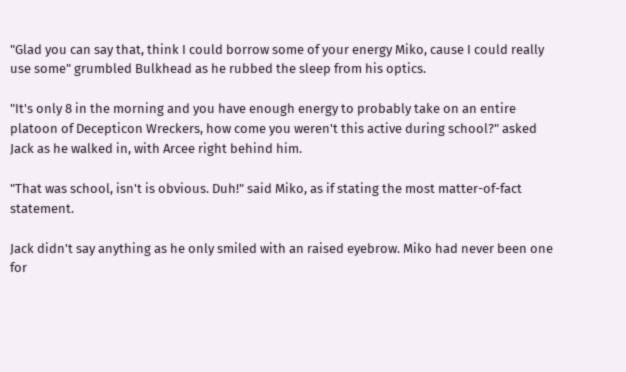"Glad you can say that, think I could borrow some of your energy Miko, cause I could really use some" grumbled Bulkhead as he rubbed the sleep from his optics.

"It's only 8 in the morning and you have enough energy to probably take on an entire platoon of Decepticon Wreckers, how come you weren't this active during school?" asked Jack as he walked in, with Arcee right behind him.

"That was school, isn't is obvious. Duh!" said Miko, as if stating the most matter-of-fact statement.

Jack didn't say anything as he only smiled with an raised eyebrow. Miko had never been one for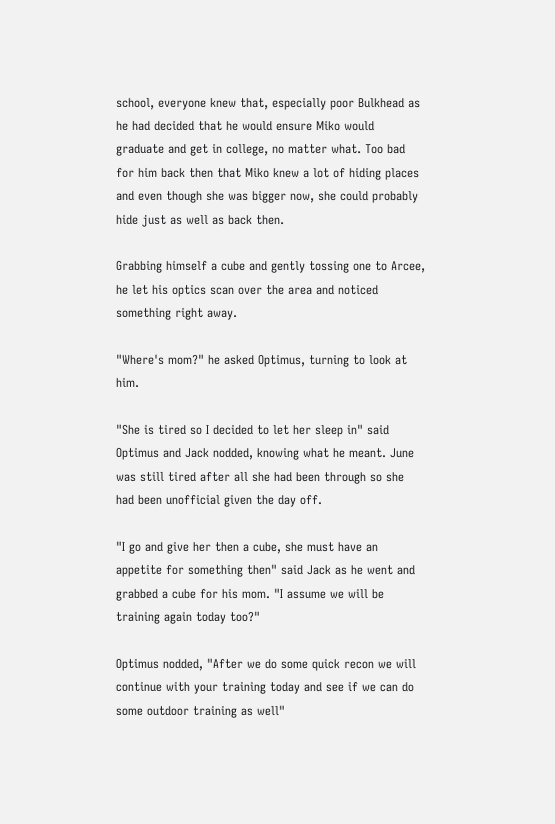school, everyone knew that, especially poor Bulkhead as he had decided that he would ensure Miko would graduate and get in college, no matter what. Too bad for him back then that Miko knew a lot of hiding places and even though she was bigger now, she could probably hide just as well as back then.

Grabbing himself a cube and gently tossing one to Arcee, he let his optics scan over the area and noticed something right away.

"Where's mom?" he asked Optimus, turning to look at him.

"She is tired so I decided to let her sleep in" said Optimus and Jack nodded, knowing what he meant. June was still tired after all she had been through so she had been unofficial given the day off.

"I go and give her then a cube, she must have an appetite for something then" said Jack as he went and grabbed a cube for his mom. "I assume we will be training again today too?"

Optimus nodded, "After we do some quick recon we will continue with your training today and see if we can do some outdoor training as well"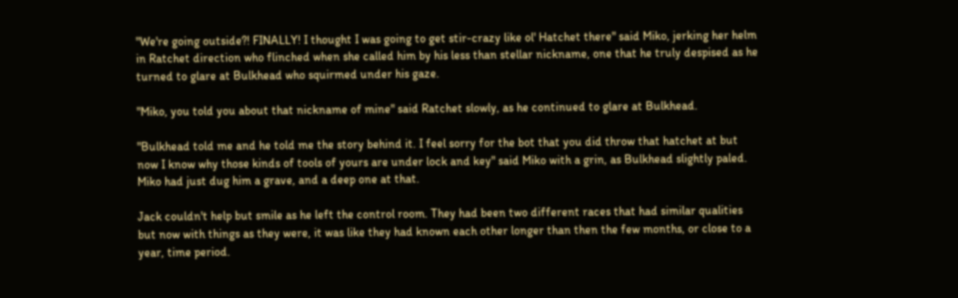"We're going outside?! FINALLY! I thought I was going to get stir-crazy like ol' Hatchet there" said Miko, jerking her helm in Ratchet direction who flinched when she called him by his less than stellar nickname, one that he truly despised as he turned to glare at Bulkhead who squirmed under his gaze.

"Miko, you told you about that nickname of mine" said Ratchet slowly, as he continued to glare at Bulkhead.

"Bulkhead told me and he told me the story behind it. I feel sorry for the bot that you did throw that hatchet at but now I know why those kinds of tools of yours are under lock and key" said Miko with a grin, as Bulkhead slightly paled. Miko had just dug him a grave, and a deep one at that.

Jack couldn't help but smile as he left the control room. They had been two different races that had similar qualities but now with things as they were, it was like they had known each other longer than then the few months, or close to a year, time period.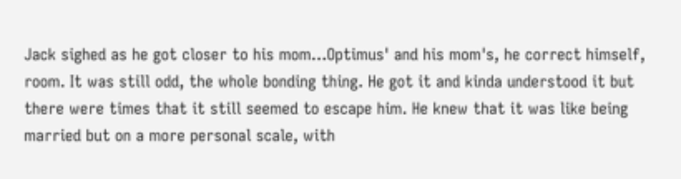Jack sighed as he got closer to his mom…Optimus' and his mom's, he correct himself, room. It was still odd, the whole bonding thing. He got it and kinda understood it but there were times that it still seemed to escape him. He knew that it was like being married but on a more personal scale, with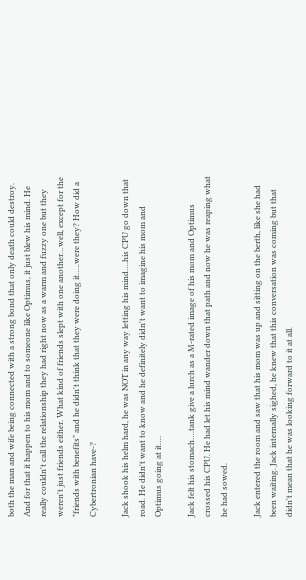both the man and wife being connected with a strong bond that only death could destroy. And for that it happen to his mom and to someone like Optimus, it just blew his mind. He really couldn't call the relationship they had right now as a warm and fuzzy one but they weren't just friends either. What kind of friends slept with one another…well, except for the "friends with benefits" and he didn't think that they were doing it…..were they? How did a Cybertronian have-?

Jack shook his helm hard, he was NOT in any way letting his mind….his CPU go down that road. He didn't want to know and he definitely didn't want to imagine his mom and Optimus going at it….

Jack felt his stomach….tank give a lurch as a M-rated image of his mom and Optimus crossed his CPU. He had let his mind wander down that path and now he was reaping what he had sowed.

Jack entered the room and saw that his mom was up and sitting on the berth, like she had been waiting. Jack internally sighed, he knew that this conversation was coming but that didn't mean that he was looking forward to it at all.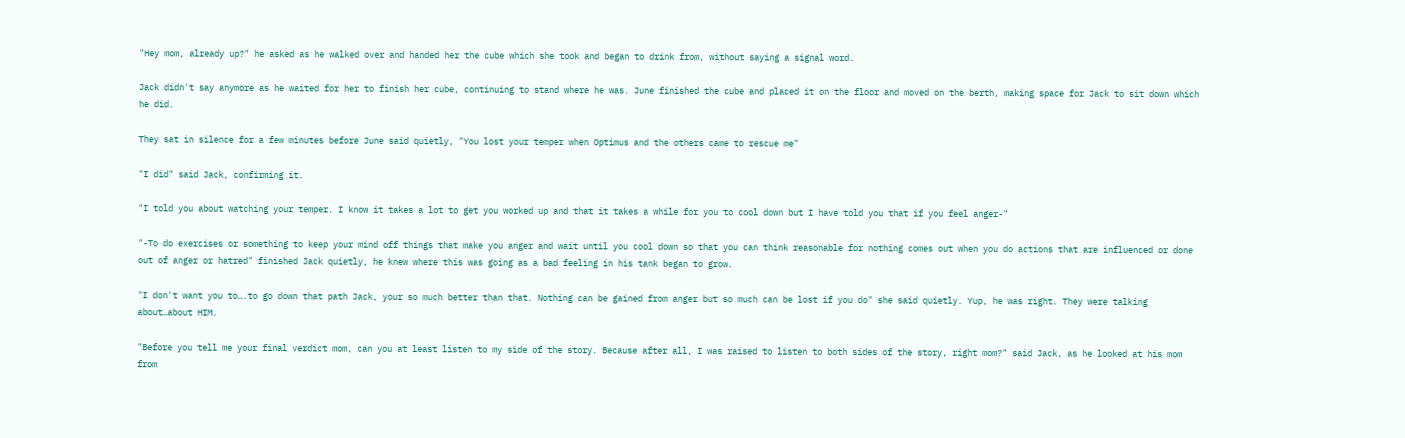"Hey mom, already up?" he asked as he walked over and handed her the cube which she took and began to drink from, without saying a signal word.

Jack didn't say anymore as he waited for her to finish her cube, continuing to stand where he was. June finished the cube and placed it on the floor and moved on the berth, making space for Jack to sit down which he did.

They sat in silence for a few minutes before June said quietly, "You lost your temper when Optimus and the others came to rescue me"

"I did" said Jack, confirming it.

"I told you about watching your temper. I know it takes a lot to get you worked up and that it takes a while for you to cool down but I have told you that if you feel anger-"

"-To do exercises or something to keep your mind off things that make you anger and wait until you cool down so that you can think reasonable for nothing comes out when you do actions that are influenced or done out of anger or hatred" finished Jack quietly, he knew where this was going as a bad feeling in his tank began to grow.

"I don't want you to….to go down that path Jack, your so much better than that. Nothing can be gained from anger but so much can be lost if you do" she said quietly. Yup, he was right. They were talking about…about HIM.

"Before you tell me your final verdict mom, can you at least listen to my side of the story. Because after all, I was raised to listen to both sides of the story, right mom?" said Jack, as he looked at his mom from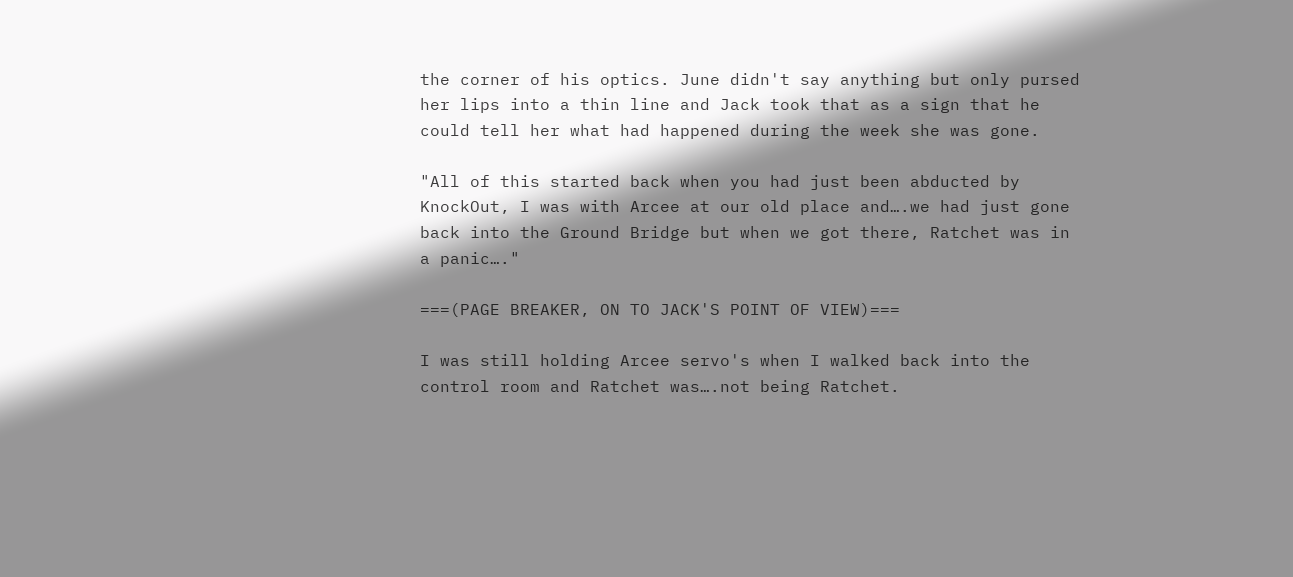the corner of his optics. June didn't say anything but only pursed her lips into a thin line and Jack took that as a sign that he could tell her what had happened during the week she was gone.

"All of this started back when you had just been abducted by KnockOut, I was with Arcee at our old place and….we had just gone back into the Ground Bridge but when we got there, Ratchet was in a panic…."

===(PAGE BREAKER, ON TO JACK'S POINT OF VIEW)===

I was still holding Arcee servo's when I walked back into the control room and Ratchet was….not being Ratchet.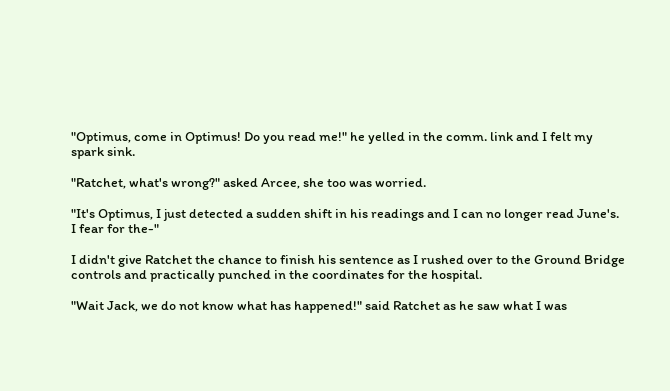"Optimus, come in Optimus! Do you read me!" he yelled in the comm. link and I felt my spark sink.

"Ratchet, what's wrong?" asked Arcee, she too was worried.

"It's Optimus, I just detected a sudden shift in his readings and I can no longer read June's. I fear for the-"

I didn't give Ratchet the chance to finish his sentence as I rushed over to the Ground Bridge controls and practically punched in the coordinates for the hospital.

"Wait Jack, we do not know what has happened!" said Ratchet as he saw what I was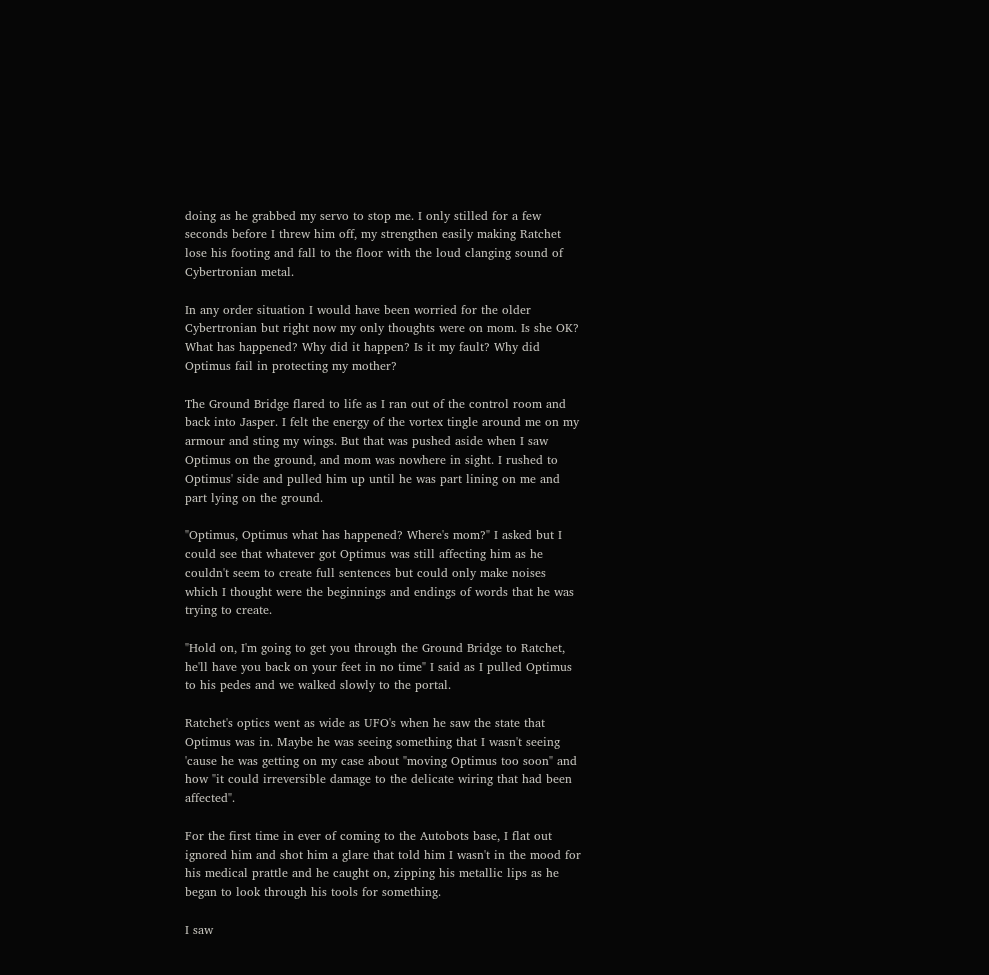doing as he grabbed my servo to stop me. I only stilled for a few seconds before I threw him off, my strengthen easily making Ratchet lose his footing and fall to the floor with the loud clanging sound of Cybertronian metal.

In any order situation I would have been worried for the older Cybertronian but right now my only thoughts were on mom. Is she OK? What has happened? Why did it happen? Is it my fault? Why did Optimus fail in protecting my mother?

The Ground Bridge flared to life as I ran out of the control room and back into Jasper. I felt the energy of the vortex tingle around me on my armour and sting my wings. But that was pushed aside when I saw Optimus on the ground, and mom was nowhere in sight. I rushed to Optimus' side and pulled him up until he was part lining on me and part lying on the ground.

"Optimus, Optimus what has happened? Where's mom?" I asked but I could see that whatever got Optimus was still affecting him as he couldn't seem to create full sentences but could only make noises which I thought were the beginnings and endings of words that he was trying to create.

"Hold on, I'm going to get you through the Ground Bridge to Ratchet, he'll have you back on your feet in no time" I said as I pulled Optimus to his pedes and we walked slowly to the portal.

Ratchet's optics went as wide as UFO's when he saw the state that Optimus was in. Maybe he was seeing something that I wasn't seeing 'cause he was getting on my case about "moving Optimus too soon" and how "it could irreversible damage to the delicate wiring that had been affected".

For the first time in ever of coming to the Autobots base, I flat out ignored him and shot him a glare that told him I wasn't in the mood for his medical prattle and he caught on, zipping his metallic lips as he began to look through his tools for something.

I saw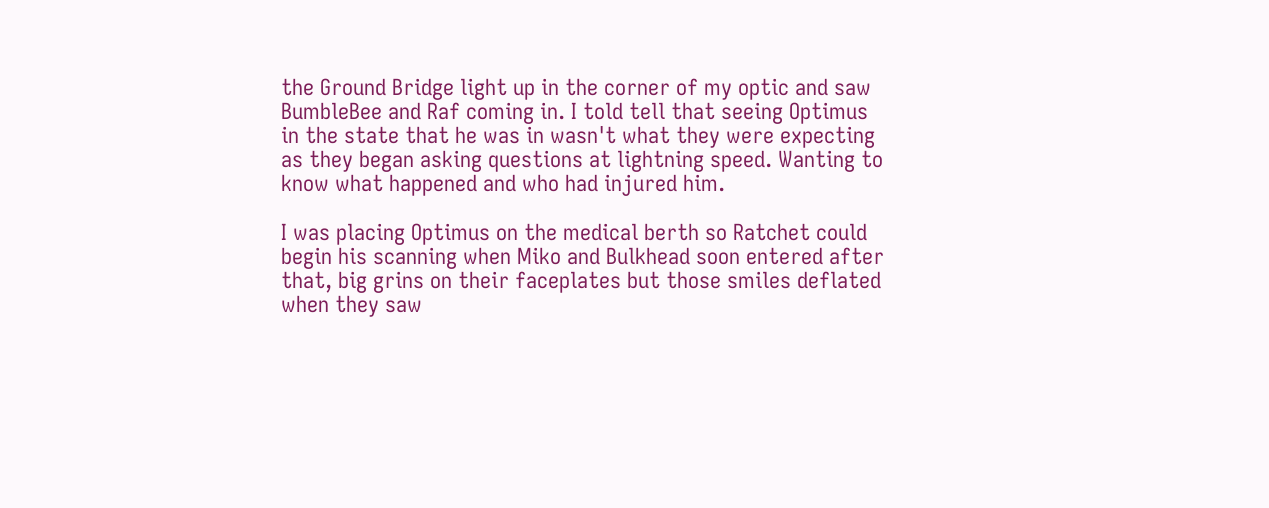the Ground Bridge light up in the corner of my optic and saw BumbleBee and Raf coming in. I told tell that seeing Optimus in the state that he was in wasn't what they were expecting as they began asking questions at lightning speed. Wanting to know what happened and who had injured him.

I was placing Optimus on the medical berth so Ratchet could begin his scanning when Miko and Bulkhead soon entered after that, big grins on their faceplates but those smiles deflated when they saw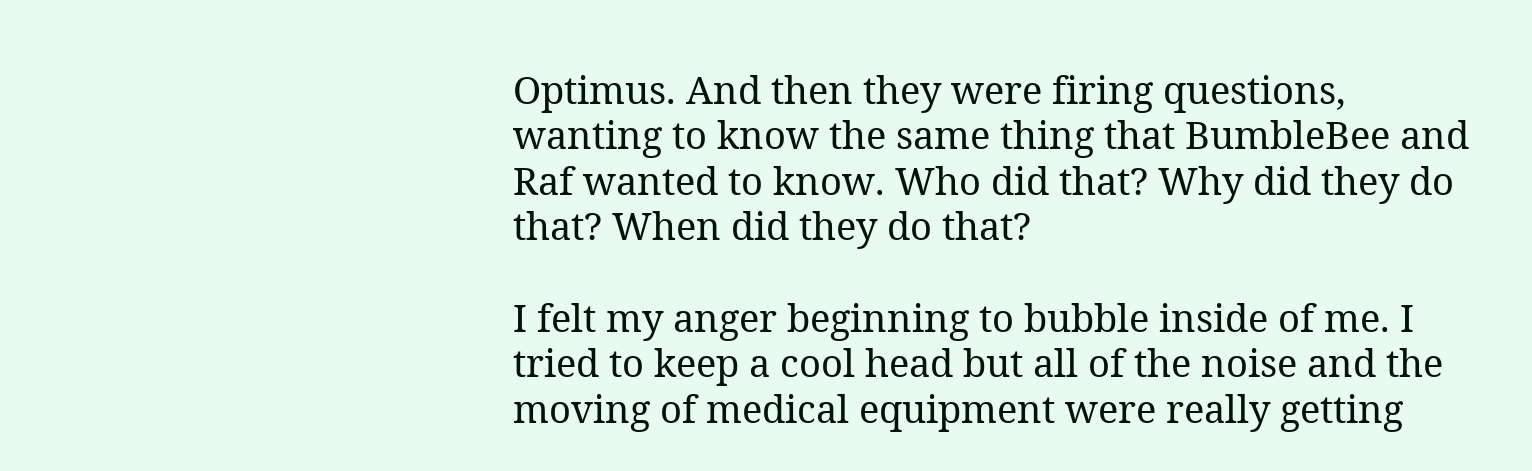Optimus. And then they were firing questions, wanting to know the same thing that BumbleBee and Raf wanted to know. Who did that? Why did they do that? When did they do that?

I felt my anger beginning to bubble inside of me. I tried to keep a cool head but all of the noise and the moving of medical equipment were really getting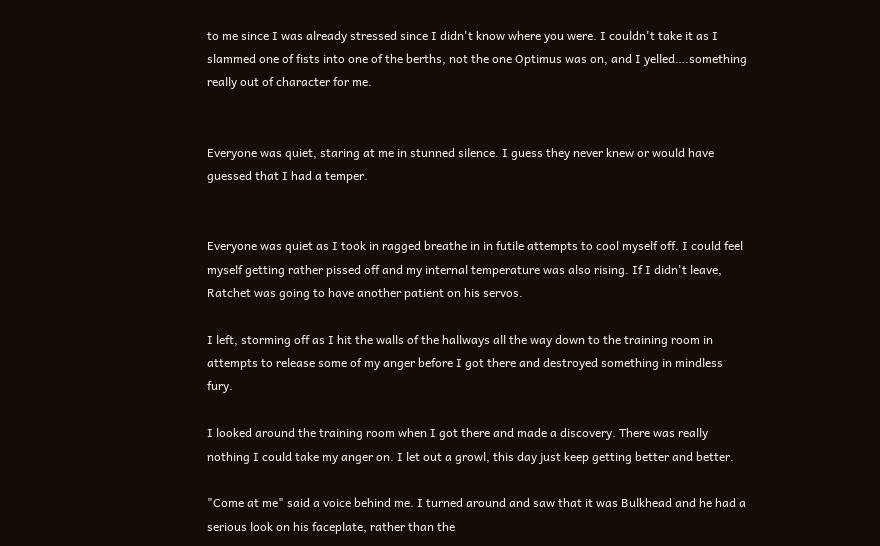to me since I was already stressed since I didn't know where you were. I couldn't take it as I slammed one of fists into one of the berths, not the one Optimus was on, and I yelled….something really out of character for me.


Everyone was quiet, staring at me in stunned silence. I guess they never knew or would have guessed that I had a temper.


Everyone was quiet as I took in ragged breathe in in futile attempts to cool myself off. I could feel myself getting rather pissed off and my internal temperature was also rising. If I didn't leave, Ratchet was going to have another patient on his servos.

I left, storming off as I hit the walls of the hallways all the way down to the training room in attempts to release some of my anger before I got there and destroyed something in mindless fury.

I looked around the training room when I got there and made a discovery. There was really nothing I could take my anger on. I let out a growl, this day just keep getting better and better.

"Come at me" said a voice behind me. I turned around and saw that it was Bulkhead and he had a serious look on his faceplate, rather than the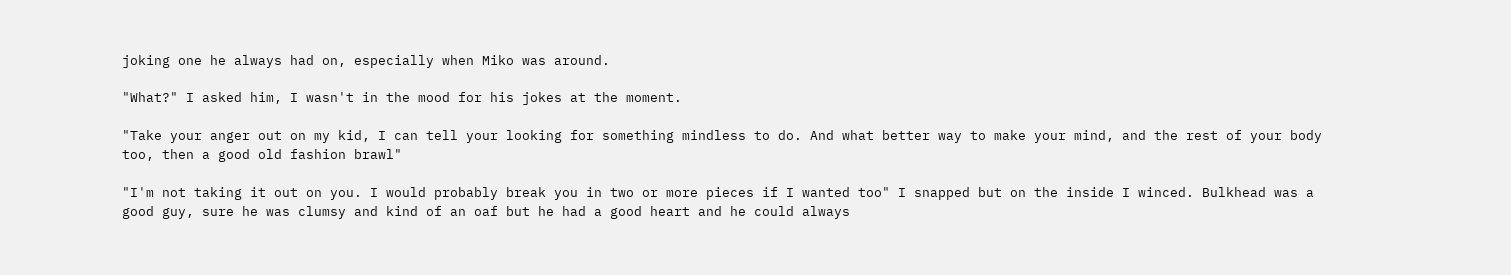joking one he always had on, especially when Miko was around.

"What?" I asked him, I wasn't in the mood for his jokes at the moment.

"Take your anger out on my kid, I can tell your looking for something mindless to do. And what better way to make your mind, and the rest of your body too, then a good old fashion brawl"

"I'm not taking it out on you. I would probably break you in two or more pieces if I wanted too" I snapped but on the inside I winced. Bulkhead was a good guy, sure he was clumsy and kind of an oaf but he had a good heart and he could always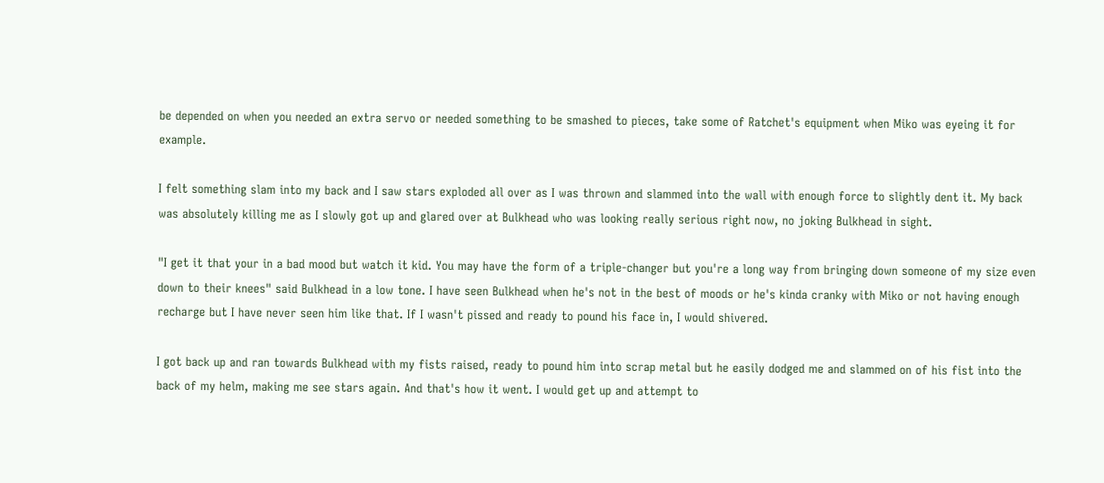be depended on when you needed an extra servo or needed something to be smashed to pieces, take some of Ratchet's equipment when Miko was eyeing it for example.

I felt something slam into my back and I saw stars exploded all over as I was thrown and slammed into the wall with enough force to slightly dent it. My back was absolutely killing me as I slowly got up and glared over at Bulkhead who was looking really serious right now, no joking Bulkhead in sight.

"I get it that your in a bad mood but watch it kid. You may have the form of a triple-changer but you're a long way from bringing down someone of my size even down to their knees" said Bulkhead in a low tone. I have seen Bulkhead when he's not in the best of moods or he's kinda cranky with Miko or not having enough recharge but I have never seen him like that. If I wasn't pissed and ready to pound his face in, I would shivered.

I got back up and ran towards Bulkhead with my fists raised, ready to pound him into scrap metal but he easily dodged me and slammed on of his fist into the back of my helm, making me see stars again. And that's how it went. I would get up and attempt to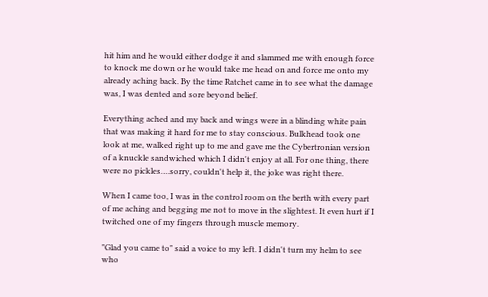hit him and he would either dodge it and slammed me with enough force to knock me down or he would take me head on and force me onto my already aching back. By the time Ratchet came in to see what the damage was, I was dented and sore beyond belief.

Everything ached and my back and wings were in a blinding white pain that was making it hard for me to stay conscious. Bulkhead took one look at me, walked right up to me and gave me the Cybertronian version of a knuckle sandwiched which I didn't enjoy at all. For one thing, there were no pickles….sorry, couldn't help it, the joke was right there.

When I came too, I was in the control room on the berth with every part of me aching and begging me not to move in the slightest. It even hurt if I twitched one of my fingers through muscle memory.

"Glad you came to" said a voice to my left. I didn't turn my helm to see who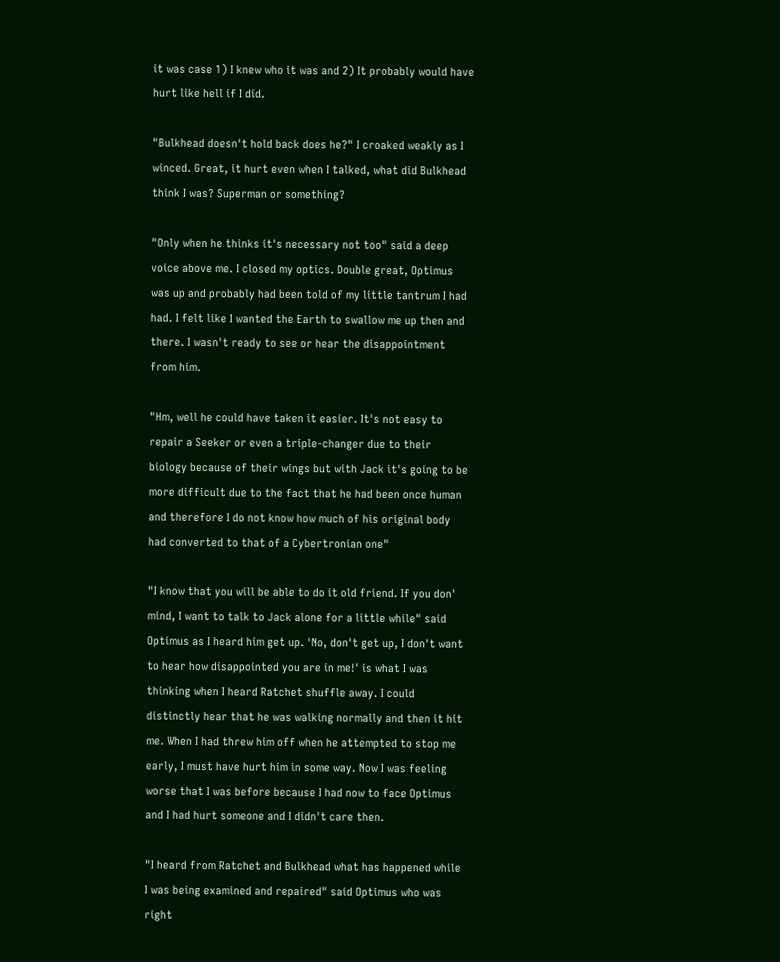it was case 1) I knew who it was and 2) It probably would have hurt like hell if I did.

"Bulkhead doesn't hold back does he?" I croaked weakly as I winced. Great, it hurt even when I talked, what did Bulkhead think I was? Superman or something?

"Only when he thinks it's necessary not too" said a deep voice above me. I closed my optics. Double great, Optimus was up and probably had been told of my little tantrum I had had. I felt like I wanted the Earth to swallow me up then and there. I wasn't ready to see or hear the disappointment from him.

"Hm, well he could have taken it easier. It's not easy to repair a Seeker or even a triple-changer due to their biology because of their wings but with Jack it's going to be more difficult due to the fact that he had been once human and therefore I do not know how much of his original body had converted to that of a Cybertronian one"

"I know that you will be able to do it old friend. If you don' mind, I want to talk to Jack alone for a little while" said Optimus as I heard him get up. 'No, don't get up, I don't want to hear how disappointed you are in me!' is what I was thinking when I heard Ratchet shuffle away. I could distinctly hear that he was walking normally and then it hit me. When I had threw him off when he attempted to stop me early, I must have hurt him in some way. Now I was feeling worse that I was before because I had now to face Optimus and I had hurt someone and I didn't care then.

"I heard from Ratchet and Bulkhead what has happened while I was being examined and repaired" said Optimus who was right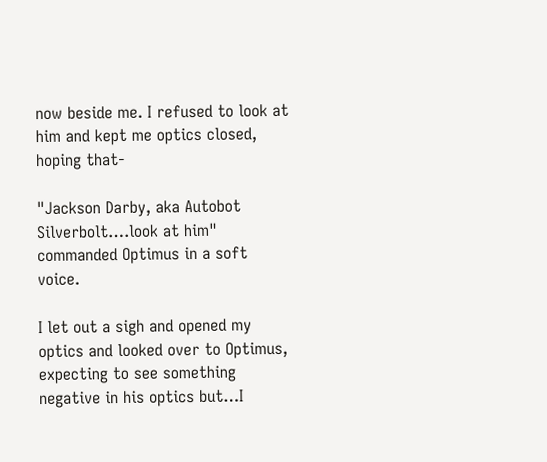now beside me. I refused to look at him and kept me optics closed, hoping that-

"Jackson Darby, aka Autobot Silverbolt….look at him" commanded Optimus in a soft voice.

I let out a sigh and opened my optics and looked over to Optimus, expecting to see something negative in his optics but…I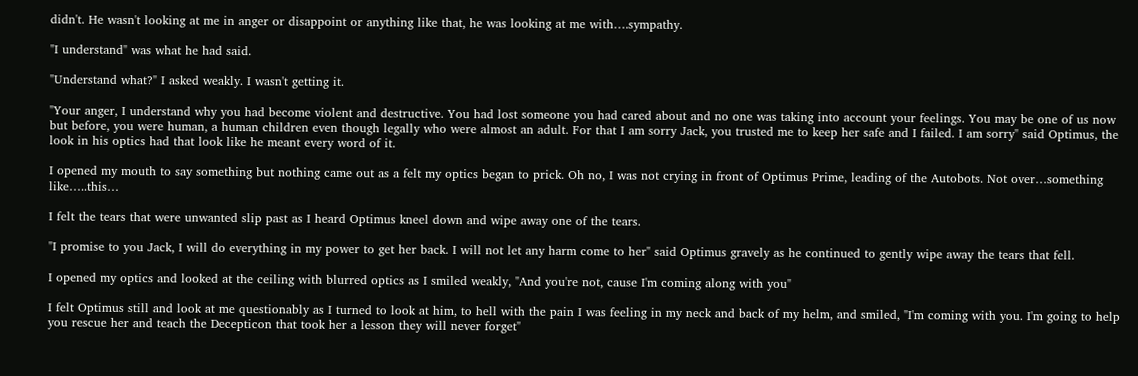didn't. He wasn't looking at me in anger or disappoint or anything like that, he was looking at me with….sympathy.

"I understand" was what he had said.

"Understand what?" I asked weakly. I wasn't getting it.

"Your anger, I understand why you had become violent and destructive. You had lost someone you had cared about and no one was taking into account your feelings. You may be one of us now but before, you were human, a human children even though legally who were almost an adult. For that I am sorry Jack, you trusted me to keep her safe and I failed. I am sorry" said Optimus, the look in his optics had that look like he meant every word of it.

I opened my mouth to say something but nothing came out as a felt my optics began to prick. Oh no, I was not crying in front of Optimus Prime, leading of the Autobots. Not over…something like…..this…

I felt the tears that were unwanted slip past as I heard Optimus kneel down and wipe away one of the tears.

"I promise to you Jack, I will do everything in my power to get her back. I will not let any harm come to her" said Optimus gravely as he continued to gently wipe away the tears that fell.

I opened my optics and looked at the ceiling with blurred optics as I smiled weakly, "And you're not, cause I'm coming along with you"

I felt Optimus still and look at me questionably as I turned to look at him, to hell with the pain I was feeling in my neck and back of my helm, and smiled, "I'm coming with you. I'm going to help you rescue her and teach the Decepticon that took her a lesson they will never forget"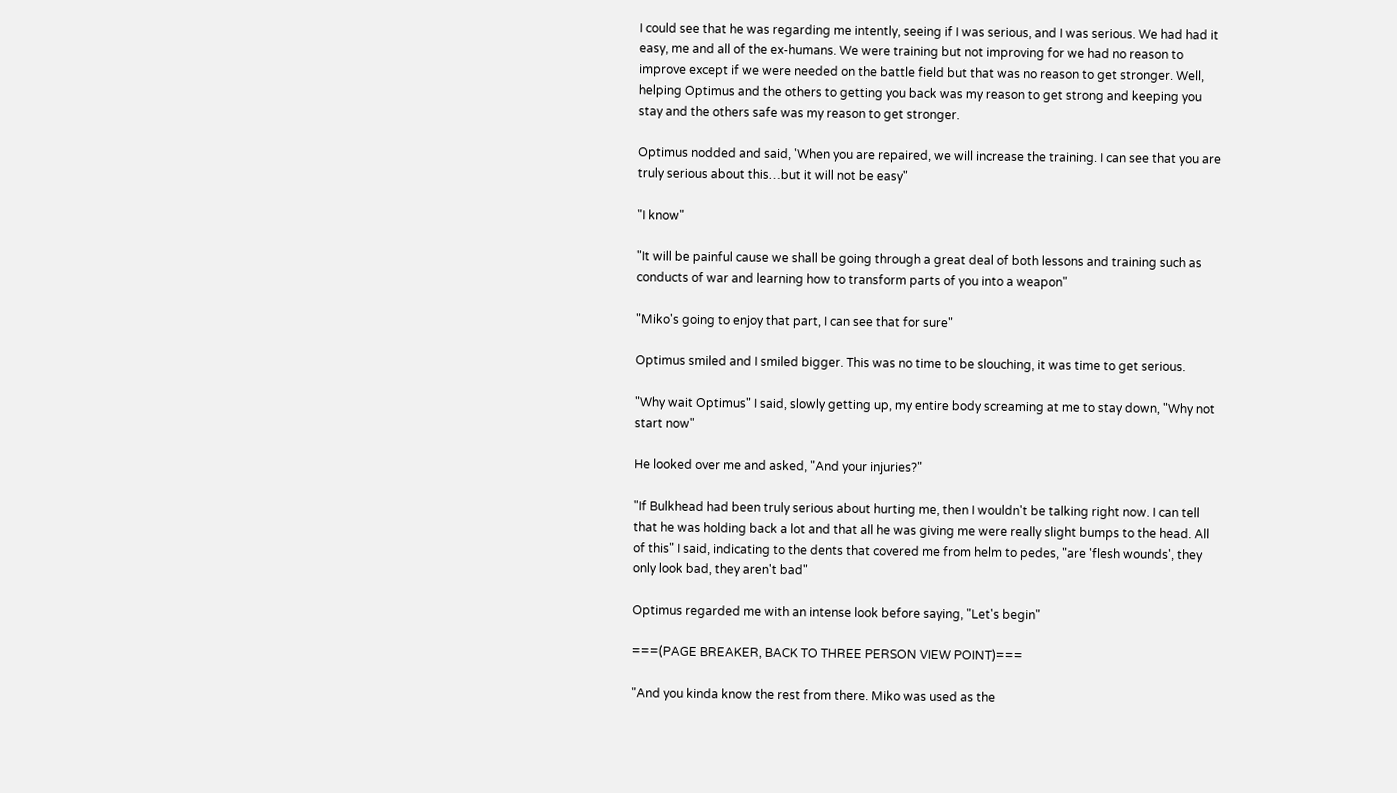I could see that he was regarding me intently, seeing if I was serious, and I was serious. We had had it easy, me and all of the ex-humans. We were training but not improving for we had no reason to improve except if we were needed on the battle field but that was no reason to get stronger. Well, helping Optimus and the others to getting you back was my reason to get strong and keeping you stay and the others safe was my reason to get stronger.

Optimus nodded and said, 'When you are repaired, we will increase the training. I can see that you are truly serious about this…but it will not be easy"

"I know"

"It will be painful cause we shall be going through a great deal of both lessons and training such as conducts of war and learning how to transform parts of you into a weapon"

"Miko's going to enjoy that part, I can see that for sure"

Optimus smiled and I smiled bigger. This was no time to be slouching, it was time to get serious.

"Why wait Optimus" I said, slowly getting up, my entire body screaming at me to stay down, "Why not start now"

He looked over me and asked, "And your injuries?"

"If Bulkhead had been truly serious about hurting me, then I wouldn't be talking right now. I can tell that he was holding back a lot and that all he was giving me were really slight bumps to the head. All of this" I said, indicating to the dents that covered me from helm to pedes, "are 'flesh wounds', they only look bad, they aren't bad"

Optimus regarded me with an intense look before saying, "Let's begin"

===(PAGE BREAKER, BACK TO THREE PERSON VIEW POINT)===

"And you kinda know the rest from there. Miko was used as the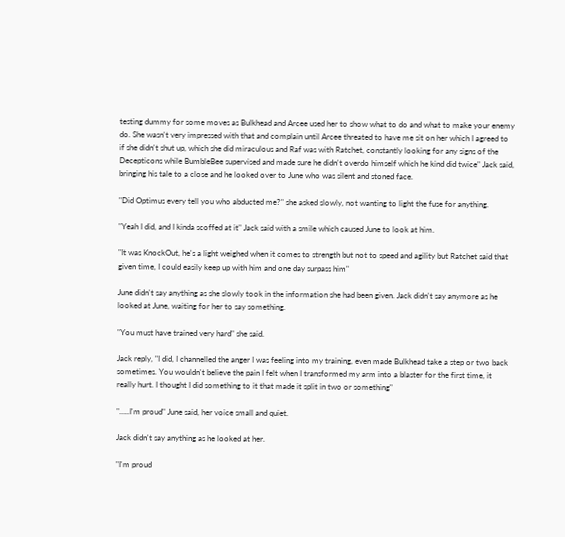testing dummy for some moves as Bulkhead and Arcee used her to show what to do and what to make your enemy do. She wasn't very impressed with that and complain until Arcee threated to have me sit on her which I agreed to if she didn't shut up, which she did miraculous and Raf was with Ratchet, constantly looking for any signs of the Decepticons while BumbleBee supervised and made sure he didn't overdo himself which he kind did twice" Jack said, bringing his tale to a close and he looked over to June who was silent and stoned face.

"Did Optimus every tell you who abducted me?" she asked slowly, not wanting to light the fuse for anything.

"Yeah I did, and I kinda scoffed at it" Jack said with a smile which caused June to look at him.

"It was KnockOut, he's a light weighed when it comes to strength but not to speed and agility but Ratchet said that given time, I could easily keep up with him and one day surpass him"

June didn't say anything as she slowly took in the information she had been given. Jack didn't say anymore as he looked at June, waiting for her to say something.

"You must have trained very hard" she said.

Jack reply, "I did, I channelled the anger I was feeling into my training, even made Bulkhead take a step or two back sometimes. You wouldn't believe the pain I felt when I transformed my arm into a blaster for the first time, it really hurt. I thought I did something to it that made it split in two or something"

"…..I'm proud" June said, her voice small and quiet.

Jack didn't say anything as he looked at her.

"I'm proud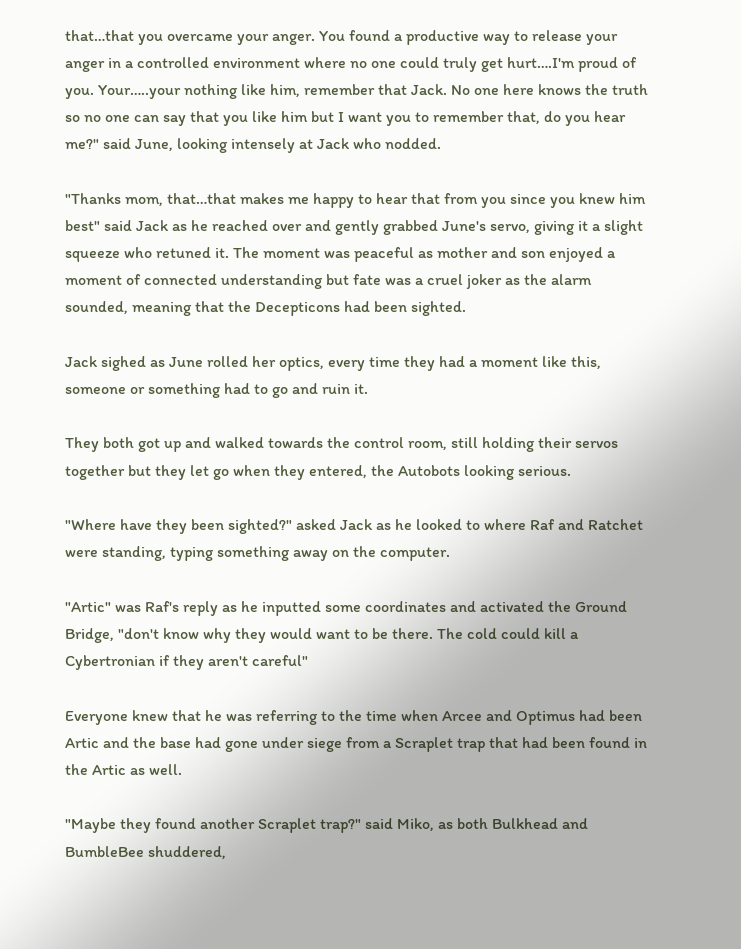that…that you overcame your anger. You found a productive way to release your anger in a controlled environment where no one could truly get hurt….I'm proud of you. Your…..your nothing like him, remember that Jack. No one here knows the truth so no one can say that you like him but I want you to remember that, do you hear me?" said June, looking intensely at Jack who nodded.

"Thanks mom, that…that makes me happy to hear that from you since you knew him best" said Jack as he reached over and gently grabbed June's servo, giving it a slight squeeze who retuned it. The moment was peaceful as mother and son enjoyed a moment of connected understanding but fate was a cruel joker as the alarm sounded, meaning that the Decepticons had been sighted.

Jack sighed as June rolled her optics, every time they had a moment like this, someone or something had to go and ruin it.

They both got up and walked towards the control room, still holding their servos together but they let go when they entered, the Autobots looking serious.

"Where have they been sighted?" asked Jack as he looked to where Raf and Ratchet were standing, typing something away on the computer.

"Artic" was Raf's reply as he inputted some coordinates and activated the Ground Bridge, "don't know why they would want to be there. The cold could kill a Cybertronian if they aren't careful"

Everyone knew that he was referring to the time when Arcee and Optimus had been Artic and the base had gone under siege from a Scraplet trap that had been found in the Artic as well.

"Maybe they found another Scraplet trap?" said Miko, as both Bulkhead and BumbleBee shuddered,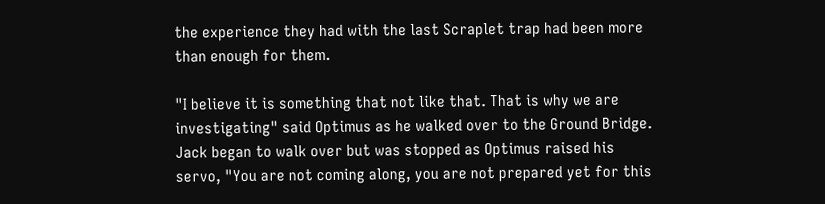the experience they had with the last Scraplet trap had been more than enough for them.

"I believe it is something that not like that. That is why we are investigating" said Optimus as he walked over to the Ground Bridge. Jack began to walk over but was stopped as Optimus raised his servo, "You are not coming along, you are not prepared yet for this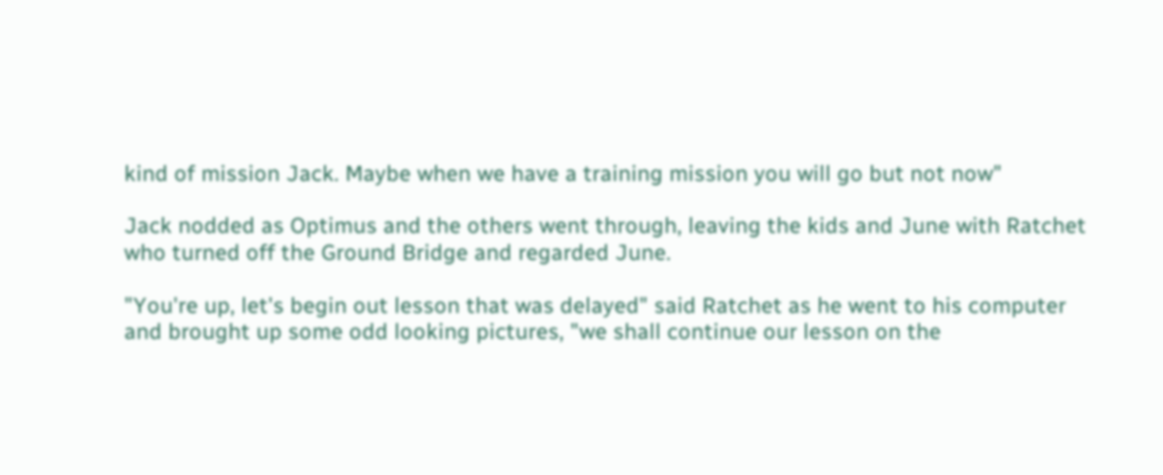kind of mission Jack. Maybe when we have a training mission you will go but not now"

Jack nodded as Optimus and the others went through, leaving the kids and June with Ratchet who turned off the Ground Bridge and regarded June.

"You're up, let's begin out lesson that was delayed" said Ratchet as he went to his computer and brought up some odd looking pictures, "we shall continue our lesson on the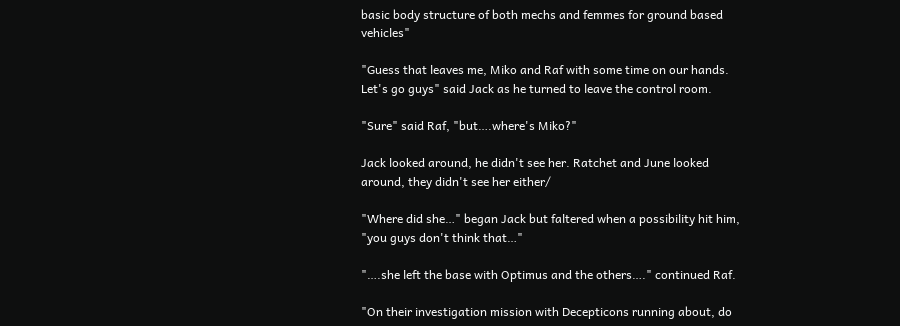basic body structure of both mechs and femmes for ground based vehicles"

"Guess that leaves me, Miko and Raf with some time on our hands. Let's go guys" said Jack as he turned to leave the control room.

"Sure" said Raf, "but….where's Miko?"

Jack looked around, he didn't see her. Ratchet and June looked around, they didn't see her either/

"Where did she…" began Jack but faltered when a possibility hit him, "you guys don't think that…"

"….she left the base with Optimus and the others…." continued Raf.

"On their investigation mission with Decepticons running about, do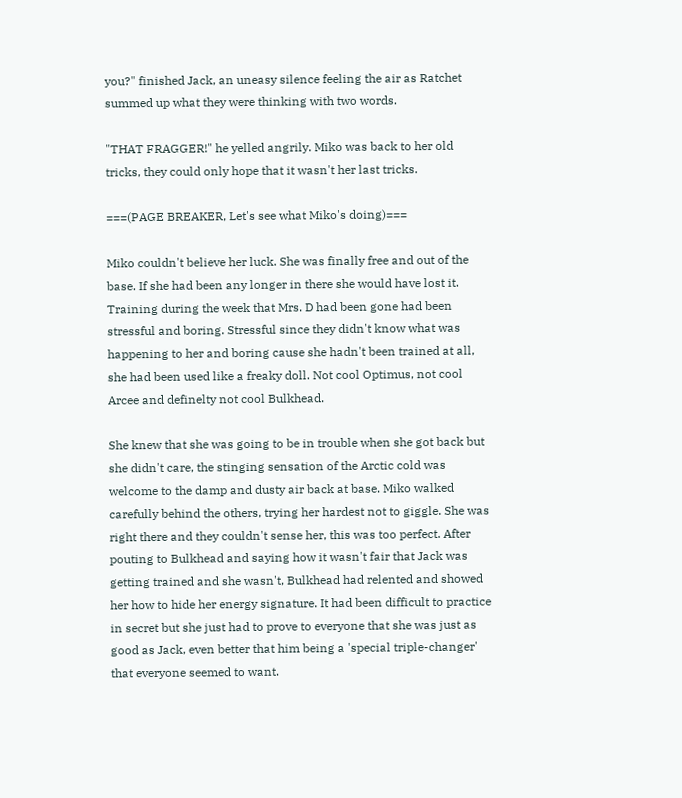you?" finished Jack, an uneasy silence feeling the air as Ratchet summed up what they were thinking with two words.

"THAT FRAGGER!" he yelled angrily. Miko was back to her old tricks, they could only hope that it wasn't her last tricks.

===(PAGE BREAKER, Let's see what Miko's doing)===

Miko couldn't believe her luck. She was finally free and out of the base. If she had been any longer in there she would have lost it. Training during the week that Mrs. D had been gone had been stressful and boring. Stressful since they didn't know what was happening to her and boring cause she hadn't been trained at all, she had been used like a freaky doll. Not cool Optimus, not cool Arcee and definelty not cool Bulkhead.

She knew that she was going to be in trouble when she got back but she didn't care, the stinging sensation of the Arctic cold was welcome to the damp and dusty air back at base. Miko walked carefully behind the others, trying her hardest not to giggle. She was right there and they couldn't sense her, this was too perfect. After pouting to Bulkhead and saying how it wasn't fair that Jack was getting trained and she wasn't, Bulkhead had relented and showed her how to hide her energy signature. It had been difficult to practice in secret but she just had to prove to everyone that she was just as good as Jack, even better that him being a 'special triple-changer' that everyone seemed to want.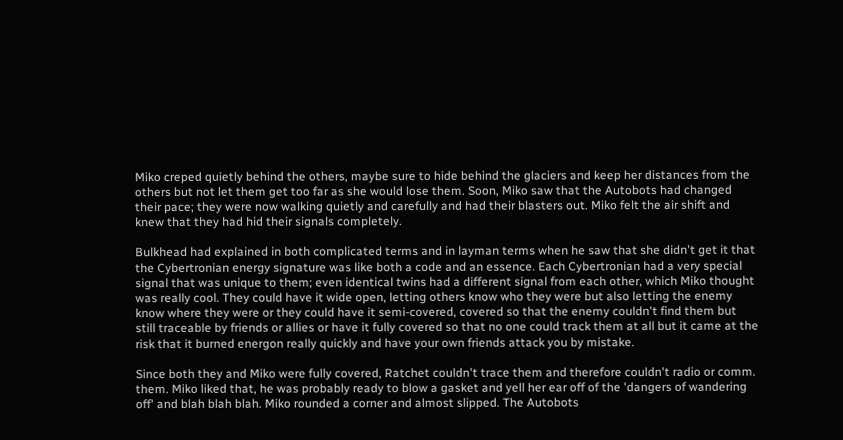Miko creped quietly behind the others, maybe sure to hide behind the glaciers and keep her distances from the others but not let them get too far as she would lose them. Soon, Miko saw that the Autobots had changed their pace; they were now walking quietly and carefully and had their blasters out. Miko felt the air shift and knew that they had hid their signals completely.

Bulkhead had explained in both complicated terms and in layman terms when he saw that she didn't get it that the Cybertronian energy signature was like both a code and an essence. Each Cybertronian had a very special signal that was unique to them; even identical twins had a different signal from each other, which Miko thought was really cool. They could have it wide open, letting others know who they were but also letting the enemy know where they were or they could have it semi-covered, covered so that the enemy couldn't find them but still traceable by friends or allies or have it fully covered so that no one could track them at all but it came at the risk that it burned energon really quickly and have your own friends attack you by mistake.

Since both they and Miko were fully covered, Ratchet couldn't trace them and therefore couldn't radio or comm. them. Miko liked that, he was probably ready to blow a gasket and yell her ear off of the 'dangers of wandering off' and blah blah blah. Miko rounded a corner and almost slipped. The Autobots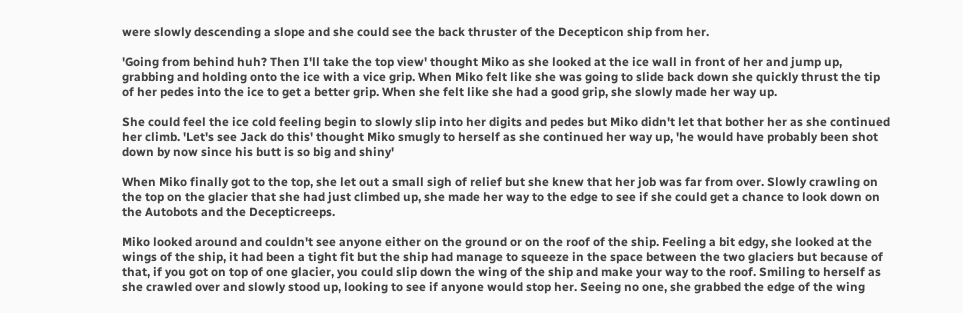were slowly descending a slope and she could see the back thruster of the Decepticon ship from her.

'Going from behind huh? Then I'll take the top view' thought Miko as she looked at the ice wall in front of her and jump up, grabbing and holding onto the ice with a vice grip. When Miko felt like she was going to slide back down she quickly thrust the tip of her pedes into the ice to get a better grip. When she felt like she had a good grip, she slowly made her way up.

She could feel the ice cold feeling begin to slowly slip into her digits and pedes but Miko didn't let that bother her as she continued her climb. 'Let's see Jack do this' thought Miko smugly to herself as she continued her way up, 'he would have probably been shot down by now since his butt is so big and shiny'

When Miko finally got to the top, she let out a small sigh of relief but she knew that her job was far from over. Slowly crawling on the top on the glacier that she had just climbed up, she made her way to the edge to see if she could get a chance to look down on the Autobots and the Decepticreeps.

Miko looked around and couldn't see anyone either on the ground or on the roof of the ship. Feeling a bit edgy, she looked at the wings of the ship, it had been a tight fit but the ship had manage to squeeze in the space between the two glaciers but because of that, if you got on top of one glacier, you could slip down the wing of the ship and make your way to the roof. Smiling to herself as she crawled over and slowly stood up, looking to see if anyone would stop her. Seeing no one, she grabbed the edge of the wing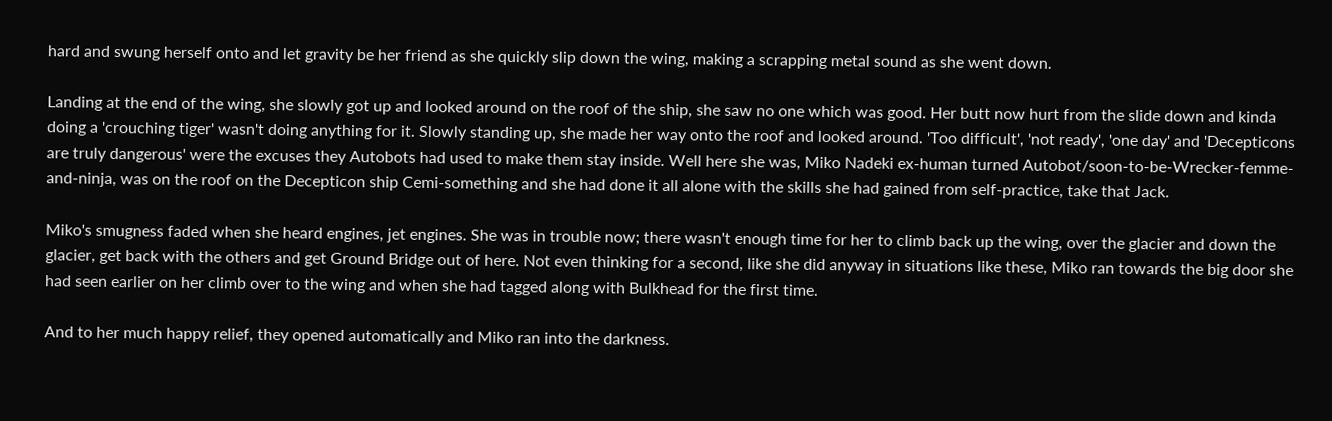hard and swung herself onto and let gravity be her friend as she quickly slip down the wing, making a scrapping metal sound as she went down.

Landing at the end of the wing, she slowly got up and looked around on the roof of the ship, she saw no one which was good. Her butt now hurt from the slide down and kinda doing a 'crouching tiger' wasn't doing anything for it. Slowly standing up, she made her way onto the roof and looked around. 'Too difficult', 'not ready', 'one day' and 'Decepticons are truly dangerous' were the excuses they Autobots had used to make them stay inside. Well here she was, Miko Nadeki ex-human turned Autobot/soon-to-be-Wrecker-femme-and-ninja, was on the roof on the Decepticon ship Cemi-something and she had done it all alone with the skills she had gained from self-practice, take that Jack.

Miko's smugness faded when she heard engines, jet engines. She was in trouble now; there wasn't enough time for her to climb back up the wing, over the glacier and down the glacier, get back with the others and get Ground Bridge out of here. Not even thinking for a second, like she did anyway in situations like these, Miko ran towards the big door she had seen earlier on her climb over to the wing and when she had tagged along with Bulkhead for the first time.

And to her much happy relief, they opened automatically and Miko ran into the darkness.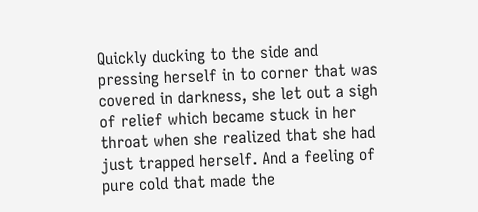Quickly ducking to the side and pressing herself in to corner that was covered in darkness, she let out a sigh of relief which became stuck in her throat when she realized that she had just trapped herself. And a feeling of pure cold that made the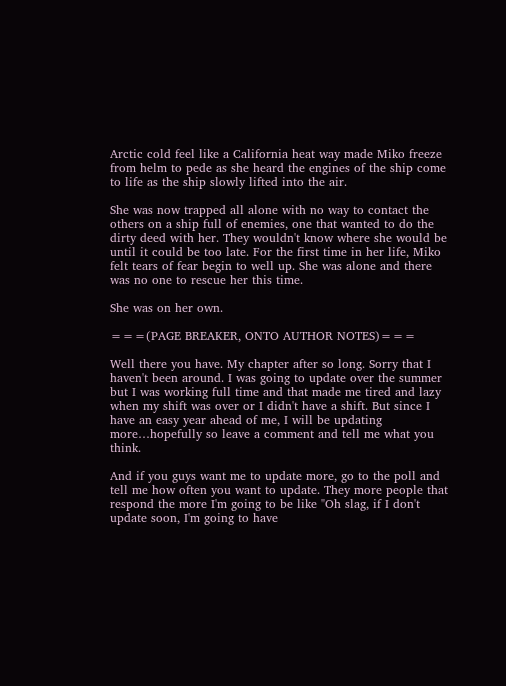Arctic cold feel like a California heat way made Miko freeze from helm to pede as she heard the engines of the ship come to life as the ship slowly lifted into the air.

She was now trapped all alone with no way to contact the others on a ship full of enemies, one that wanted to do the dirty deed with her. They wouldn't know where she would be until it could be too late. For the first time in her life, Miko felt tears of fear begin to well up. She was alone and there was no one to rescue her this time.

She was on her own.

===(PAGE BREAKER, ONTO AUTHOR NOTES)===

Well there you have. My chapter after so long. Sorry that I haven't been around. I was going to update over the summer but I was working full time and that made me tired and lazy when my shift was over or I didn't have a shift. But since I have an easy year ahead of me, I will be updating more…hopefully so leave a comment and tell me what you think.

And if you guys want me to update more, go to the poll and tell me how often you want to update. They more people that respond the more I'm going to be like "Oh slag, if I don't update soon, I'm going to have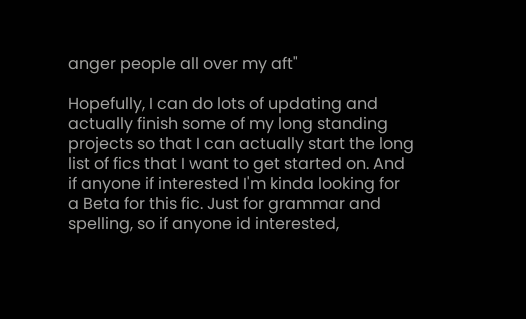anger people all over my aft"

Hopefully, I can do lots of updating and actually finish some of my long standing projects so that I can actually start the long list of fics that I want to get started on. And if anyone if interested I'm kinda looking for a Beta for this fic. Just for grammar and spelling, so if anyone id interested,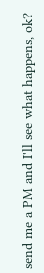send me a PM and I'll see what happens, ok?